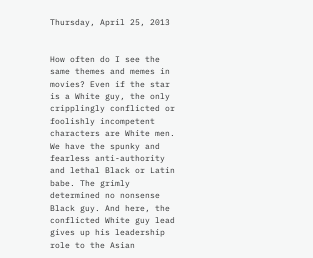Thursday, April 25, 2013


How often do I see the same themes and memes in movies? Even if the star is a White guy, the only cripplingly conflicted or foolishly incompetent characters are White men. We have the spunky and fearless anti-authority and lethal Black or Latin babe. The grimly determined no nonsense Black guy. And here, the conflicted White guy lead gives up his leadership role to the Asian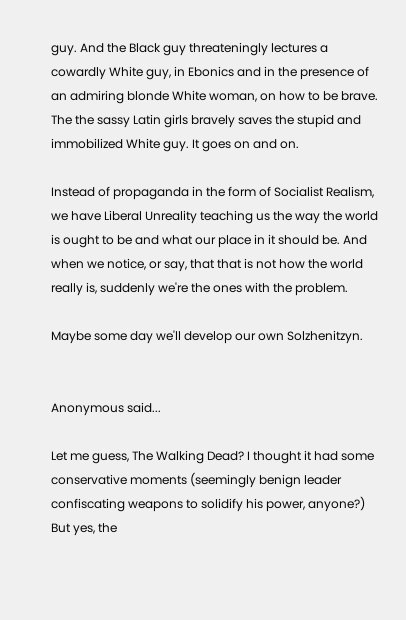guy. And the Black guy threateningly lectures a cowardly White guy, in Ebonics and in the presence of an admiring blonde White woman, on how to be brave. The the sassy Latin girls bravely saves the stupid and immobilized White guy. It goes on and on.

Instead of propaganda in the form of Socialist Realism, we have Liberal Unreality teaching us the way the world is ought to be and what our place in it should be. And when we notice, or say, that that is not how the world really is, suddenly we're the ones with the problem.

Maybe some day we'll develop our own Solzhenitzyn.


Anonymous said...

Let me guess, The Walking Dead? I thought it had some conservative moments (seemingly benign leader confiscating weapons to solidify his power, anyone?) But yes, the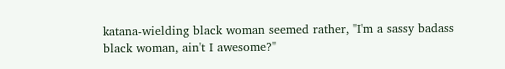katana-wielding black woman seemed rather, "I'm a sassy badass black woman, ain't I awesome?"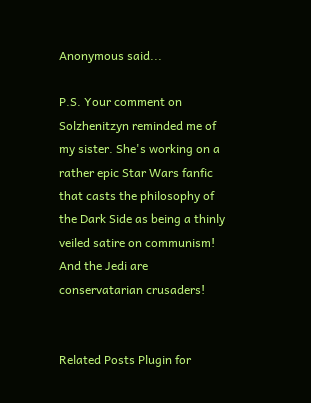Anonymous said...

P.S. Your comment on Solzhenitzyn reminded me of my sister. She's working on a rather epic Star Wars fanfic that casts the philosophy of the Dark Side as being a thinly veiled satire on communism! And the Jedi are conservatarian crusaders!


Related Posts Plugin for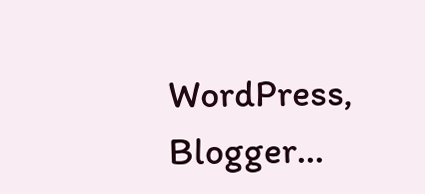WordPress, Blogger...